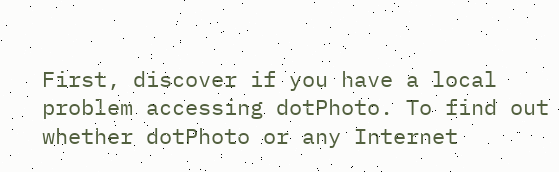First, discover if you have a local problem accessing dotPhoto. To find out whether dotPhoto or any Internet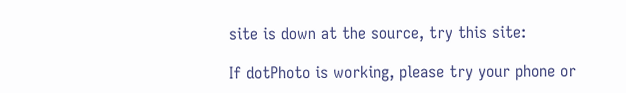site is down at the source, try this site:

If dotPhoto is working, please try your phone or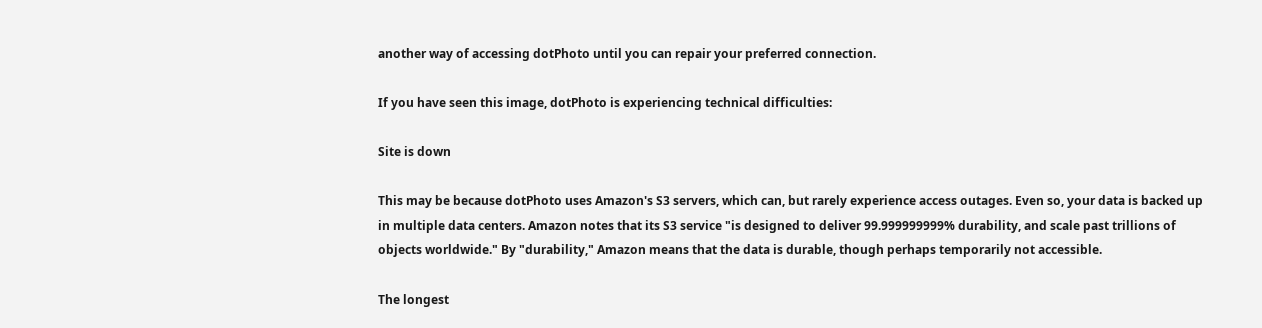another way of accessing dotPhoto until you can repair your preferred connection.

If you have seen this image, dotPhoto is experiencing technical difficulties:

Site is down

This may be because dotPhoto uses Amazon's S3 servers, which can, but rarely experience access outages. Even so, your data is backed up in multiple data centers. Amazon notes that its S3 service "is designed to deliver 99.999999999% durability, and scale past trillions of objects worldwide." By "durability," Amazon means that the data is durable, though perhaps temporarily not accessible.

The longest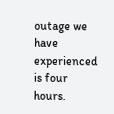outage we have experienced is four hours.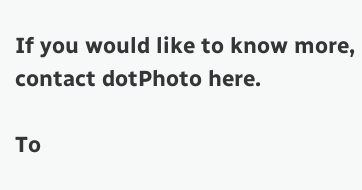If you would like to know more, contact dotPhoto here.

To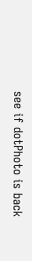see if dotPhoto is back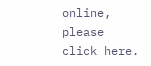online, please click here.